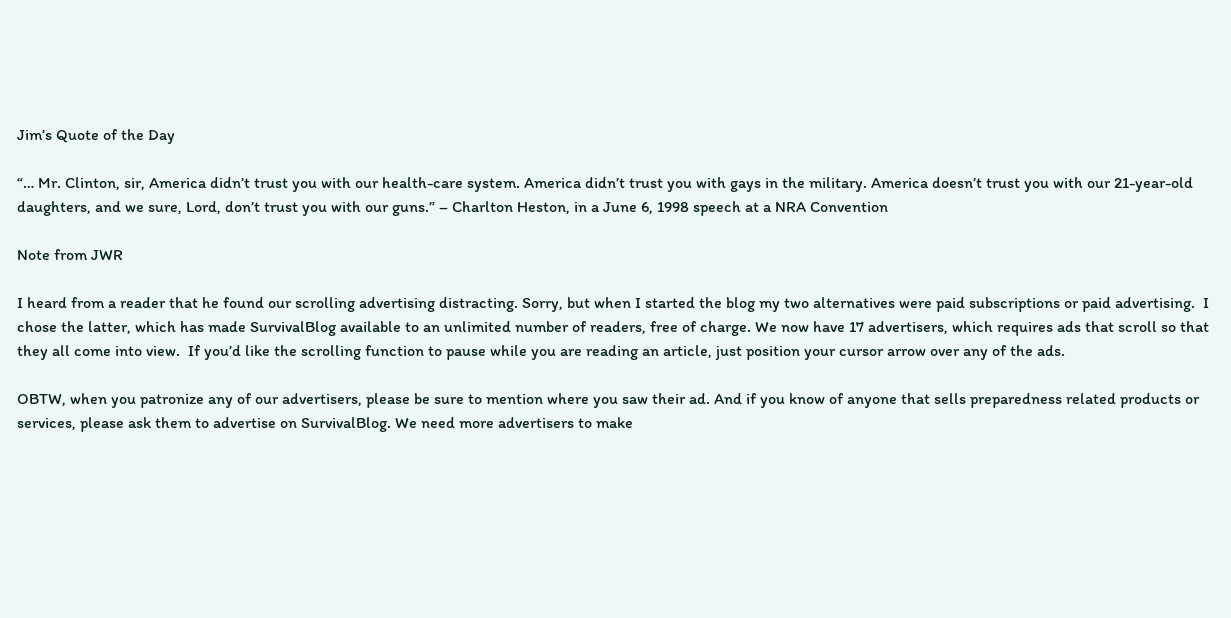Jim’s Quote of the Day

“… Mr. Clinton, sir, America didn’t trust you with our health-care system. America didn’t trust you with gays in the military. America doesn’t trust you with our 21-year-old daughters, and we sure, Lord, don’t trust you with our guns.” – Charlton Heston, in a June 6, 1998 speech at a NRA Convention

Note from JWR

I heard from a reader that he found our scrolling advertising distracting. Sorry, but when I started the blog my two alternatives were paid subscriptions or paid advertising.  I chose the latter, which has made SurvivalBlog available to an unlimited number of readers, free of charge. We now have 17 advertisers, which requires ads that scroll so that they all come into view.  If you’d like the scrolling function to pause while you are reading an article, just position your cursor arrow over any of the ads.

OBTW, when you patronize any of our advertisers, please be sure to mention where you saw their ad. And if you know of anyone that sells preparedness related products or services, please ask them to advertise on SurvivalBlog. We need more advertisers to make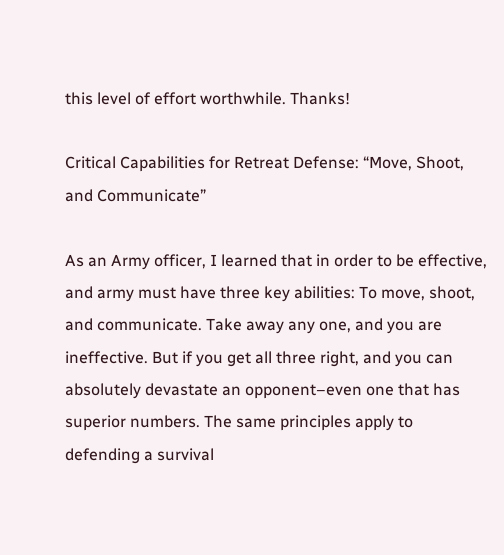this level of effort worthwhile. Thanks!

Critical Capabilities for Retreat Defense: “Move, Shoot, and Communicate”

As an Army officer, I learned that in order to be effective, and army must have three key abilities: To move, shoot, and communicate. Take away any one, and you are ineffective. But if you get all three right, and you can absolutely devastate an opponent–even one that has superior numbers. The same principles apply to defending a survival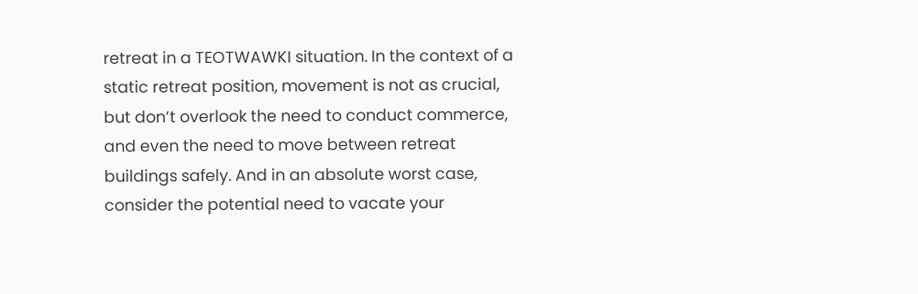retreat in a TEOTWAWKI situation. In the context of a static retreat position, movement is not as crucial, but don’t overlook the need to conduct commerce, and even the need to move between retreat buildings safely. And in an absolute worst case, consider the potential need to vacate your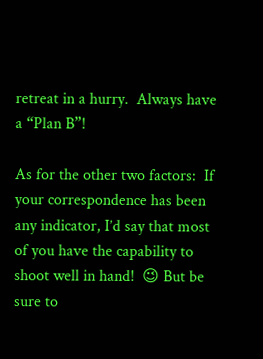retreat in a hurry.  Always have a “Plan B”!

As for the other two factors:  If your correspondence has been any indicator, I’d say that most of you have the capability to shoot well in hand!  😉 But be sure to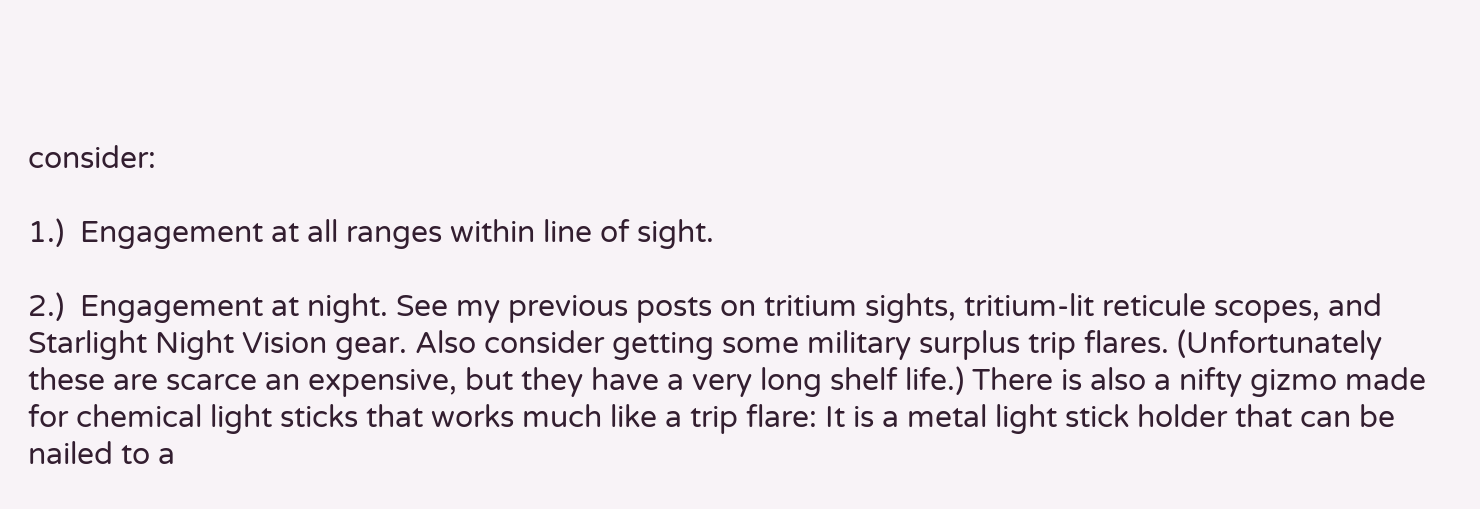consider:

1.)  Engagement at all ranges within line of sight.

2.)  Engagement at night. See my previous posts on tritium sights, tritium-lit reticule scopes, and Starlight Night Vision gear. Also consider getting some military surplus trip flares. (Unfortunately these are scarce an expensive, but they have a very long shelf life.) There is also a nifty gizmo made for chemical light sticks that works much like a trip flare: It is a metal light stick holder that can be nailed to a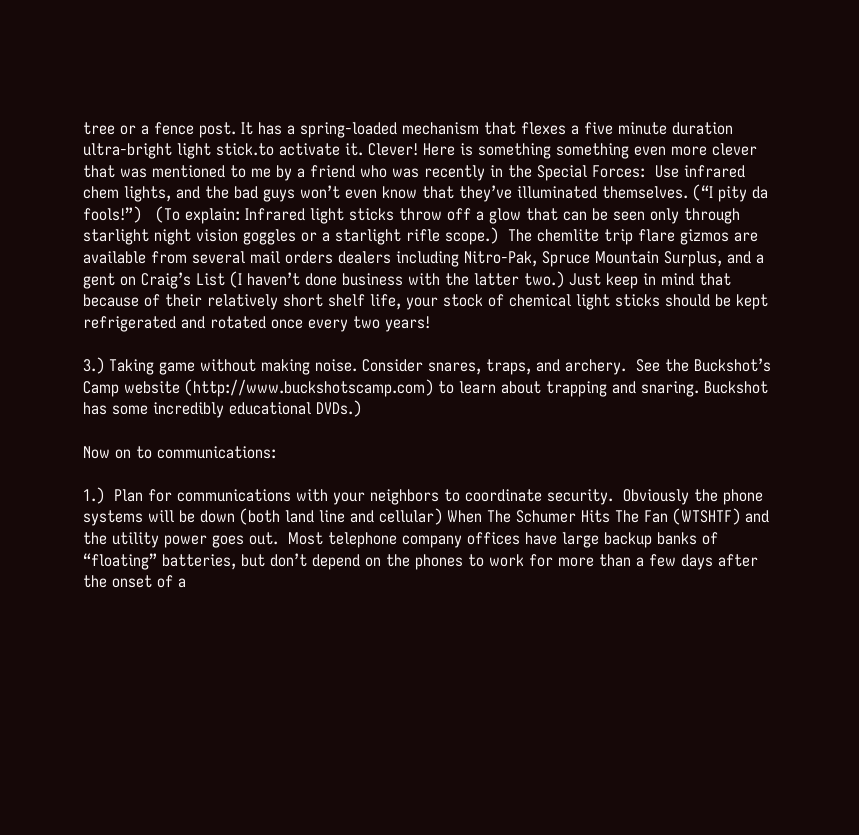tree or a fence post. It has a spring-loaded mechanism that flexes a five minute duration ultra-bright light stick.to activate it. Clever! Here is something something even more clever that was mentioned to me by a friend who was recently in the Special Forces:  Use infrared chem lights, and the bad guys won’t even know that they’ve illuminated themselves. (“I pity da fools!”)   (To explain: Infrared light sticks throw off a glow that can be seen only through starlight night vision goggles or a starlight rifle scope.)  The chemlite trip flare gizmos are available from several mail orders dealers including Nitro-Pak, Spruce Mountain Surplus, and a gent on Craig’s List (I haven’t done business with the latter two.) Just keep in mind that because of their relatively short shelf life, your stock of chemical light sticks should be kept refrigerated and rotated once every two years!

3.) Taking game without making noise. Consider snares, traps, and archery.  See the Buckshot’s Camp website (http://www.buckshotscamp.com) to learn about trapping and snaring. Buckshot has some incredibly educational DVDs.)

Now on to communications:

1.)  Plan for communications with your neighbors to coordinate security.  Obviously the phone systems will be down (both land line and cellular) When The Schumer Hits The Fan (WTSHTF) and the utility power goes out.  Most telephone company offices have large backup banks of “floating” batteries, but don’t depend on the phones to work for more than a few days after the onset of a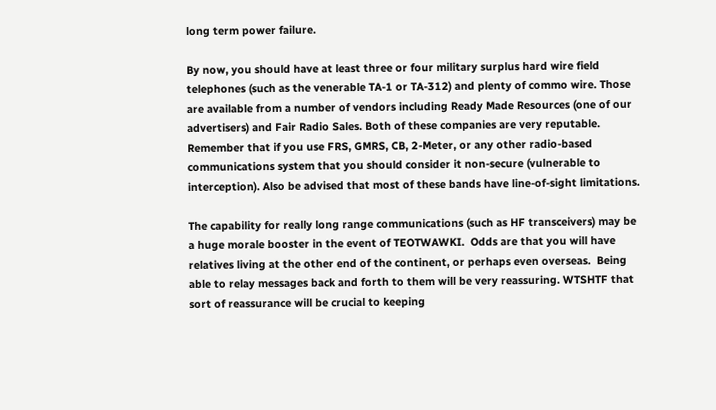long term power failure.

By now, you should have at least three or four military surplus hard wire field telephones (such as the venerable TA-1 or TA-312) and plenty of commo wire. Those are available from a number of vendors including Ready Made Resources (one of our advertisers) and Fair Radio Sales. Both of these companies are very reputable. Remember that if you use FRS, GMRS, CB, 2-Meter, or any other radio-based communications system that you should consider it non-secure (vulnerable to interception). Also be advised that most of these bands have line-of-sight limitations.

The capability for really long range communications (such as HF transceivers) may be a huge morale booster in the event of TEOTWAWKI.  Odds are that you will have relatives living at the other end of the continent, or perhaps even overseas.  Being able to relay messages back and forth to them will be very reassuring. WTSHTF that sort of reassurance will be crucial to keeping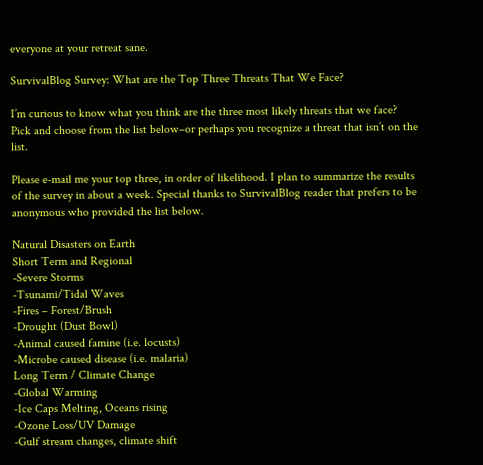everyone at your retreat sane.

SurvivalBlog Survey: What are the Top Three Threats That We Face?

I’m curious to know what you think are the three most likely threats that we face?  Pick and choose from the list below–or perhaps you recognize a threat that isn’t on the list.

Please e-mail me your top three, in order of likelihood. I plan to summarize the results of the survey in about a week. Special thanks to SurvivalBlog reader that prefers to be anonymous who provided the list below.

Natural Disasters on Earth
Short Term and Regional
-Severe Storms
-Tsunami/Tidal Waves
-Fires – Forest/Brush
-Drought (Dust Bowl)
-Animal caused famine (i.e. locusts)
-Microbe caused disease (i.e. malaria)
Long Term / Climate Change
-Global Warming
-Ice Caps Melting, Oceans rising
-Ozone Loss/UV Damage
-Gulf stream changes, climate shift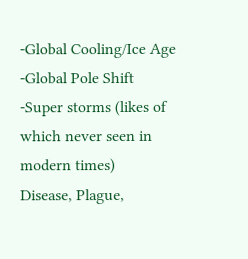-Global Cooling/Ice Age
-Global Pole Shift
-Super storms (likes of which never seen in modern times)
Disease, Plague,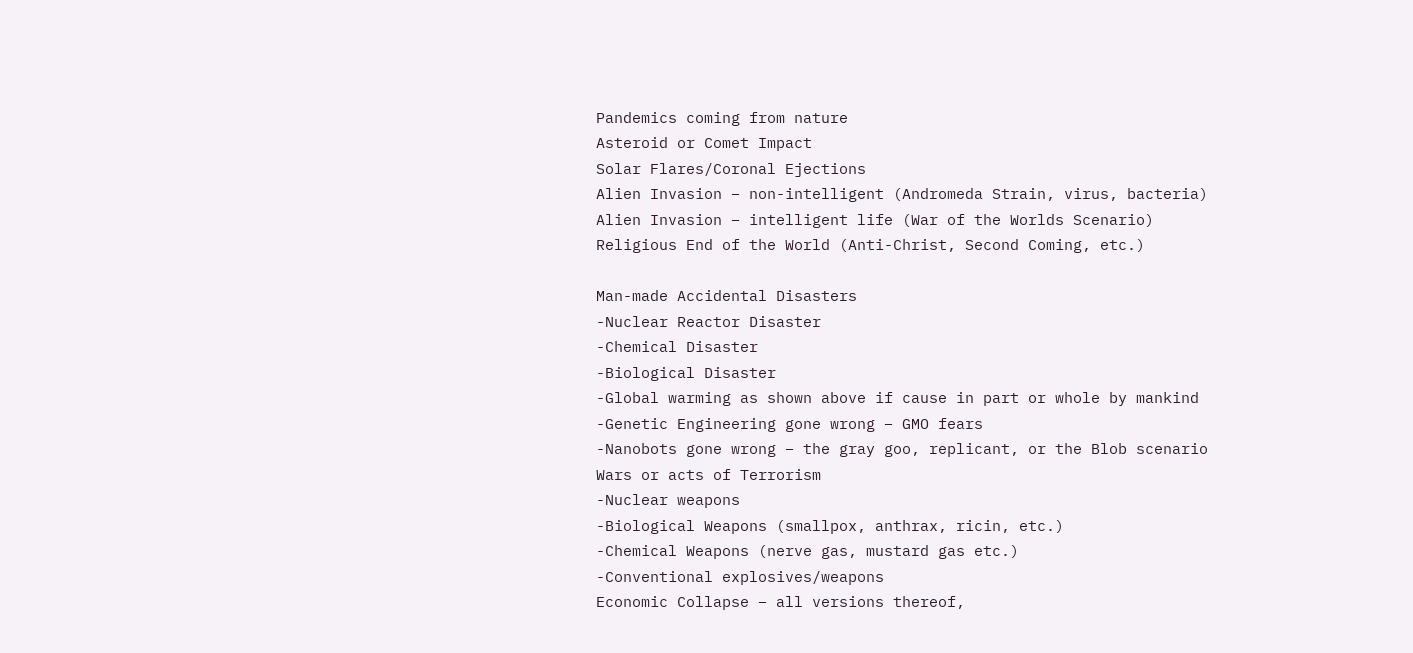Pandemics coming from nature
Asteroid or Comet Impact
Solar Flares/Coronal Ejections
Alien Invasion – non-intelligent (Andromeda Strain, virus, bacteria)
Alien Invasion – intelligent life (War of the Worlds Scenario)
Religious End of the World (Anti-Christ, Second Coming, etc.)

Man-made Accidental Disasters
-Nuclear Reactor Disaster
-Chemical Disaster
-Biological Disaster
-Global warming as shown above if cause in part or whole by mankind
-Genetic Engineering gone wrong – GMO fears
-Nanobots gone wrong – the gray goo, replicant, or the Blob scenario
Wars or acts of Terrorism
-Nuclear weapons
-Biological Weapons (smallpox, anthrax, ricin, etc.)
-Chemical Weapons (nerve gas, mustard gas etc.)
-Conventional explosives/weapons
Economic Collapse – all versions thereof,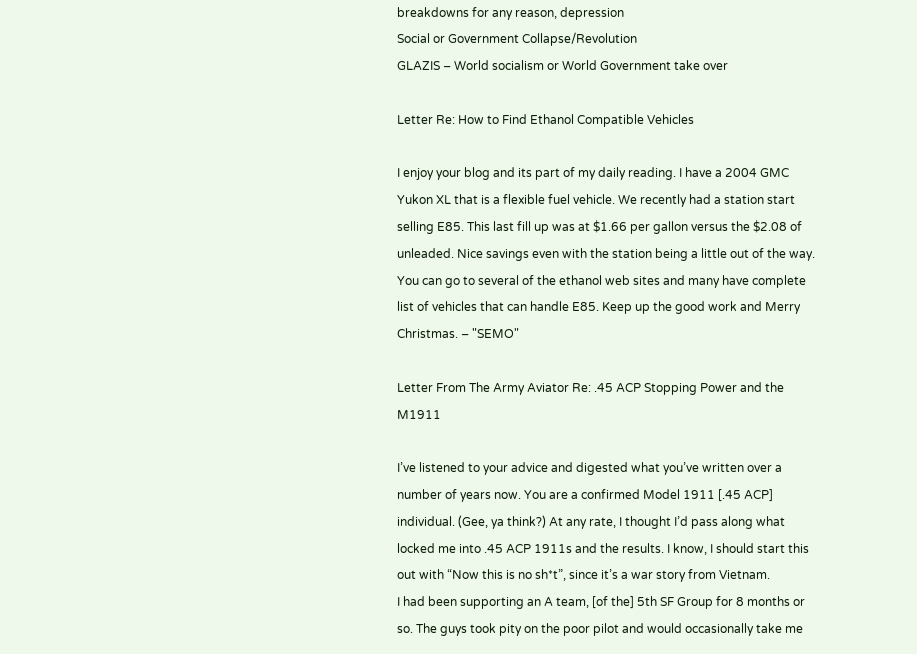breakdowns for any reason, depression
Social or Government Collapse/Revolution
GLAZIS – World socialism or World Government take over

Letter Re: How to Find Ethanol Compatible Vehicles

I enjoy your blog and its part of my daily reading. I have a 2004 GMC Yukon XL that is a flexible fuel vehicle. We recently had a station start selling E85. This last fill up was at $1.66 per gallon versus the $2.08 of unleaded. Nice savings even with the station being a little out of the way. You can go to several of the ethanol web sites and many have complete list of vehicles that can handle E85. Keep up the good work and Merry Christmas. – "SEMO"

Letter From The Army Aviator Re: .45 ACP Stopping Power and the M1911

I’ve listened to your advice and digested what you’ve written over a number of years now. You are a confirmed Model 1911 [.45 ACP] individual. (Gee, ya think?) At any rate, I thought I’d pass along what locked me into .45 ACP 1911s and the results. I know, I should start this out with “Now this is no sh*t”, since it’s a war story from Vietnam.
I had been supporting an A team, [of the] 5th SF Group for 8 months or so. The guys took pity on the poor pilot and would occasionally take me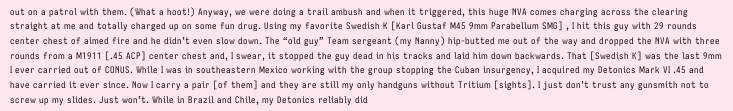out on a patrol with them. (What a hoot!) Anyway, we were doing a trail ambush and when it triggered, this huge NVA comes charging across the clearing straight at me and totally charged up on some fun drug. Using my favorite Swedish K [Karl Gustaf M45 9mm Parabellum SMG] , I hit this guy with 29 rounds center chest of aimed fire and he didn’t even slow down. The “old guy” Team sergeant (my Nanny) hip-butted me out of the way and dropped the NVA with three rounds from a M1911 [.45 ACP] center chest and, I swear, it stopped the guy dead in his tracks and laid him down backwards. That [Swedish K] was the last 9mm I ever carried out of CONUS. While I was in southeastern Mexico working with the group stopping the Cuban insurgency, I acquired my Detonics Mark VI .45 and have carried it ever since. Now I carry a pair [of them] and they are still my only handguns without Tritium [sights]. I just don’t trust any gunsmith not to screw up my slides. Just won’t. While in Brazil and Chile, my Detonics reliably did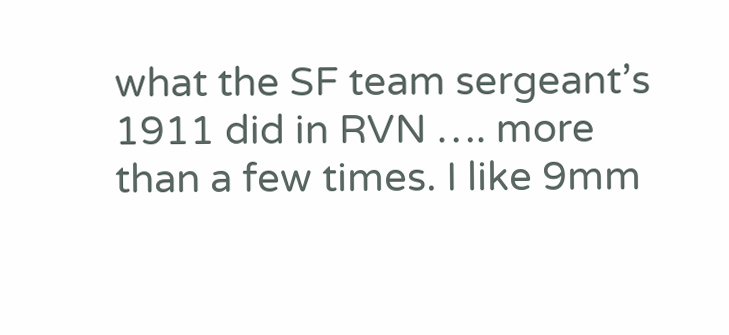what the SF team sergeant’s 1911 did in RVN …. more than a few times. I like 9mm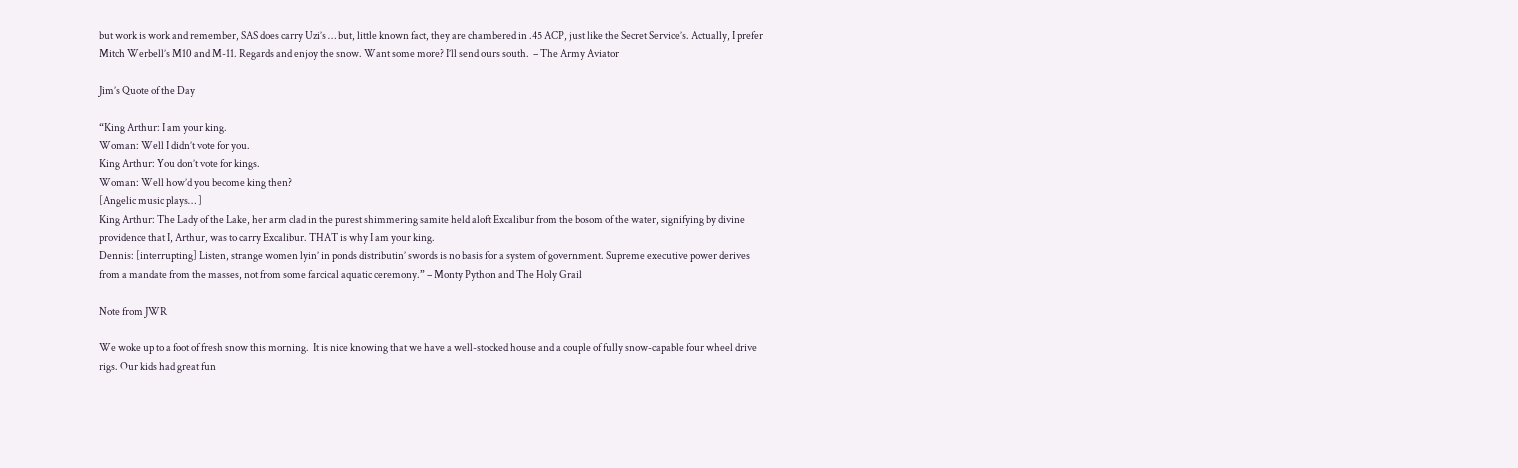but work is work and remember, SAS does carry Uzi’s … but, little known fact, they are chambered in .45 ACP, just like the Secret Service’s. Actually, I prefer Mitch Werbell’s M10 and M-11. Regards and enjoy the snow. Want some more? I’ll send ours south.  – The Army Aviator

Jim’s Quote of the Day

“King Arthur: I am your king.
Woman: Well I didn’t vote for you.
King Arthur: You don’t vote for kings.
Woman: Well how’d you become king then?
[Angelic music plays… ]
King Arthur: The Lady of the Lake, her arm clad in the purest shimmering samite held aloft Excalibur from the bosom of the water, signifying by divine providence that I, Arthur, was to carry Excalibur. THAT is why I am your king.
Dennis: [interrupting] Listen, strange women lyin’ in ponds distributin’ swords is no basis for a system of government. Supreme executive power derives from a mandate from the masses, not from some farcical aquatic ceremony.” – Monty Python and The Holy Grail

Note from JWR

We woke up to a foot of fresh snow this morning.  It is nice knowing that we have a well-stocked house and a couple of fully snow-capable four wheel drive rigs. Our kids had great fun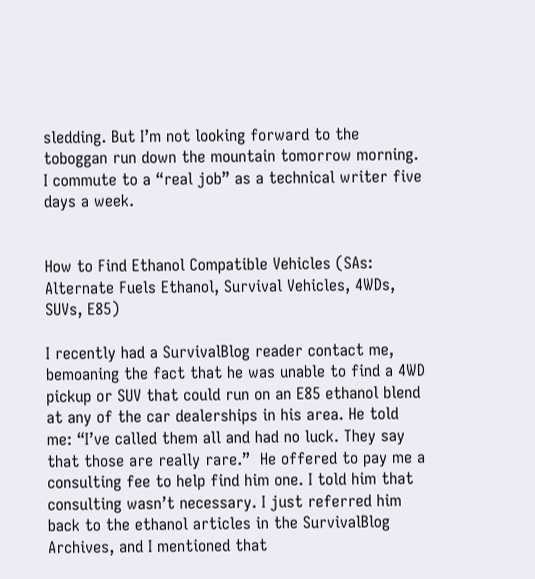sledding. But I’m not looking forward to the toboggan run down the mountain tomorrow morning.  I commute to a “real job” as a technical writer five days a week.


How to Find Ethanol Compatible Vehicles (SAs: Alternate Fuels Ethanol, Survival Vehicles, 4WDs, SUVs, E85)

I recently had a SurvivalBlog reader contact me, bemoaning the fact that he was unable to find a 4WD pickup or SUV that could run on an E85 ethanol blend at any of the car dealerships in his area. He told me: “I’ve called them all and had no luck. They say that those are really rare.”  He offered to pay me a consulting fee to help find him one. I told him that consulting wasn’t necessary. I just referred him back to the ethanol articles in the SurvivalBlog Archives, and I mentioned that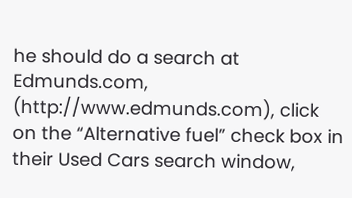he should do a search at Edmunds.com, (http://www.edmunds.com), click on the “Alternative fuel” check box in their Used Cars search window,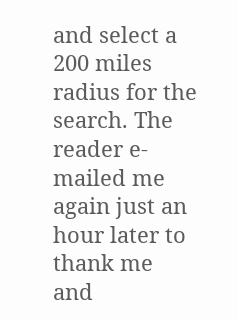and select a 200 miles radius for the search. The reader e-mailed me again just an hour later to thank me and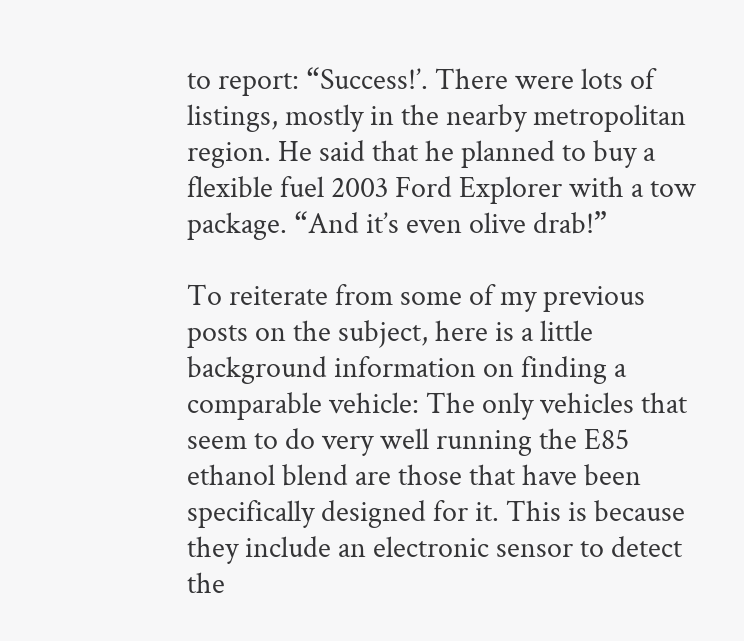to report: “Success!’. There were lots of listings, mostly in the nearby metropolitan region. He said that he planned to buy a flexible fuel 2003 Ford Explorer with a tow package. “And it’s even olive drab!”

To reiterate from some of my previous posts on the subject, here is a little background information on finding a comparable vehicle: The only vehicles that seem to do very well running the E85 ethanol blend are those that have been specifically designed for it. This is because they include an electronic sensor to detect the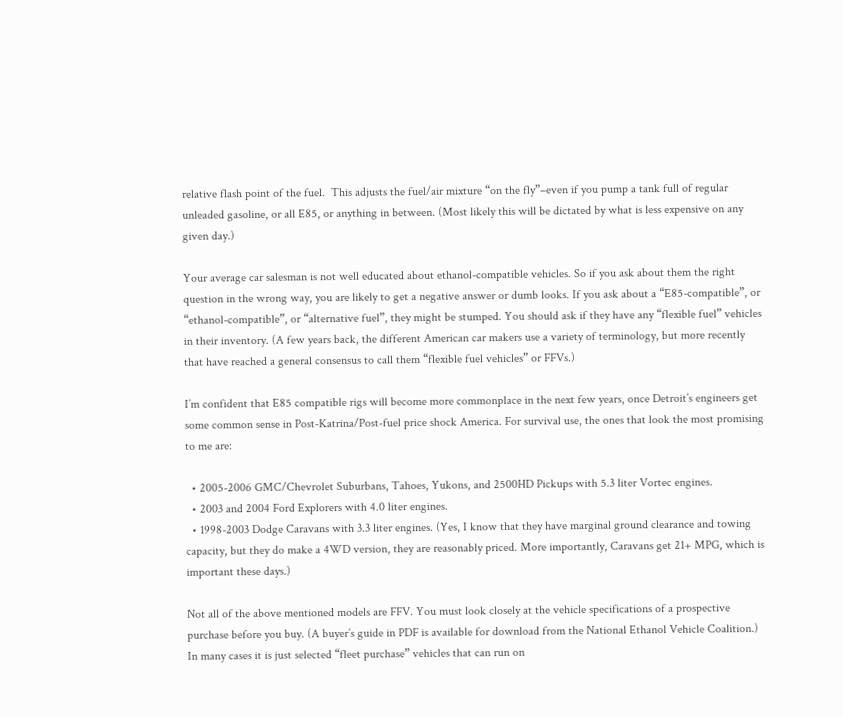relative flash point of the fuel.  This adjusts the fuel/air mixture “on the fly”–even if you pump a tank full of regular unleaded gasoline, or all E85, or anything in between. (Most likely this will be dictated by what is less expensive on any given day.)

Your average car salesman is not well educated about ethanol-compatible vehicles. So if you ask about them the right question in the wrong way, you are likely to get a negative answer or dumb looks. If you ask about a “E85-compatible”, or “ethanol-compatible”, or “alternative fuel”, they might be stumped. You should ask if they have any “flexible fuel” vehicles in their inventory. (A few years back, the different American car makers use a variety of terminology, but more recently that have reached a general consensus to call them “flexible fuel vehicles” or FFVs.)

I’m confident that E85 compatible rigs will become more commonplace in the next few years, once Detroit’s engineers get some common sense in Post-Katrina/Post-fuel price shock America. For survival use, the ones that look the most promising to me are:

  • 2005-2006 GMC/Chevrolet Suburbans, Tahoes, Yukons, and 2500HD Pickups with 5.3 liter Vortec engines.
  • 2003 and 2004 Ford Explorers with 4.0 liter engines.
  • 1998-2003 Dodge Caravans with 3.3 liter engines. (Yes, I know that they have marginal ground clearance and towing capacity, but they do make a 4WD version, they are reasonably priced. More importantly, Caravans get 21+ MPG, which is important these days.)

Not all of the above mentioned models are FFV. You must look closely at the vehicle specifications of a prospective purchase before you buy. (A buyer’s guide in PDF is available for download from the National Ethanol Vehicle Coalition.) In many cases it is just selected “fleet purchase” vehicles that can run on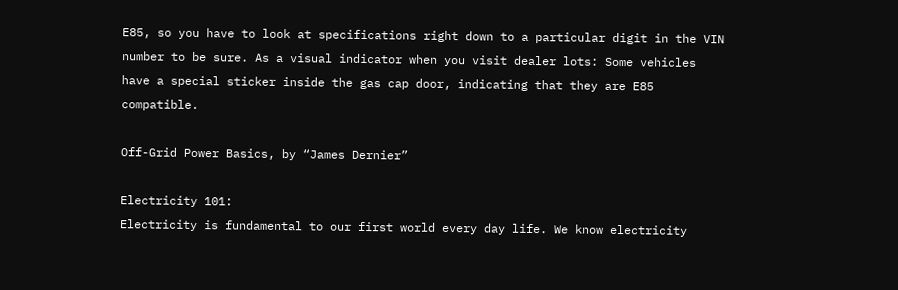E85, so you have to look at specifications right down to a particular digit in the VIN number to be sure. As a visual indicator when you visit dealer lots: Some vehicles have a special sticker inside the gas cap door, indicating that they are E85 compatible.

Off-Grid Power Basics, by “James Dernier”

Electricity 101:
Electricity is fundamental to our first world every day life. We know electricity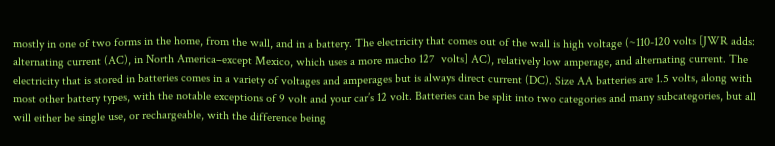mostly in one of two forms in the home, from the wall, and in a battery. The electricity that comes out of the wall is high voltage (~110-120 volts [JWR adds: alternating current (AC), in North America–except Mexico, which uses a more macho 127  volts] AC), relatively low amperage, and alternating current. The electricity that is stored in batteries comes in a variety of voltages and amperages but is always direct current (DC). Size AA batteries are 1.5 volts, along with most other battery types, with the notable exceptions of 9 volt and your car’s 12 volt. Batteries can be split into two categories and many subcategories, but all will either be single use, or rechargeable, with the difference being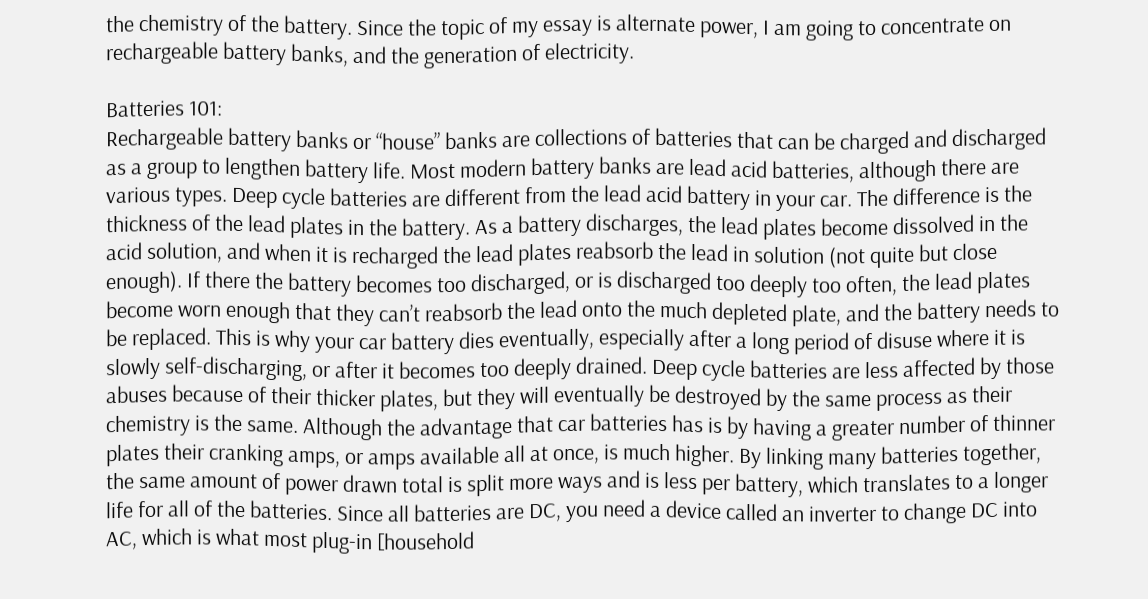the chemistry of the battery. Since the topic of my essay is alternate power, I am going to concentrate on rechargeable battery banks, and the generation of electricity.

Batteries 101:
Rechargeable battery banks or “house” banks are collections of batteries that can be charged and discharged as a group to lengthen battery life. Most modern battery banks are lead acid batteries, although there are various types. Deep cycle batteries are different from the lead acid battery in your car. The difference is the thickness of the lead plates in the battery. As a battery discharges, the lead plates become dissolved in the acid solution, and when it is recharged the lead plates reabsorb the lead in solution (not quite but close enough). If there the battery becomes too discharged, or is discharged too deeply too often, the lead plates become worn enough that they can’t reabsorb the lead onto the much depleted plate, and the battery needs to be replaced. This is why your car battery dies eventually, especially after a long period of disuse where it is slowly self-discharging, or after it becomes too deeply drained. Deep cycle batteries are less affected by those abuses because of their thicker plates, but they will eventually be destroyed by the same process as their chemistry is the same. Although the advantage that car batteries has is by having a greater number of thinner plates their cranking amps, or amps available all at once, is much higher. By linking many batteries together, the same amount of power drawn total is split more ways and is less per battery, which translates to a longer life for all of the batteries. Since all batteries are DC, you need a device called an inverter to change DC into AC, which is what most plug-in [household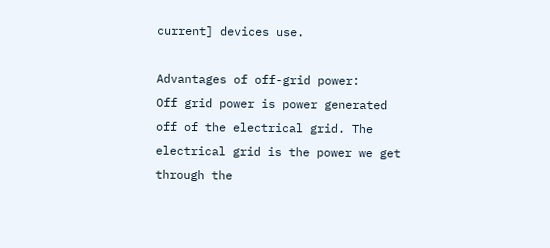current] devices use.

Advantages of off-grid power:
Off grid power is power generated off of the electrical grid. The electrical grid is the power we get through the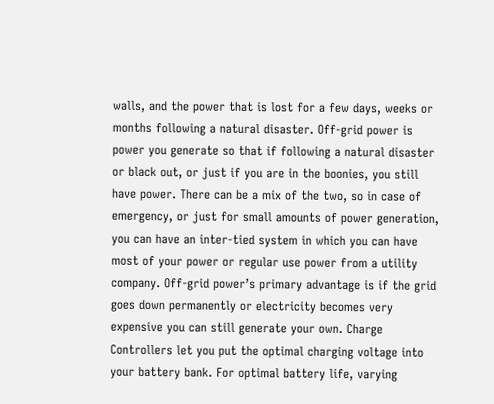walls, and the power that is lost for a few days, weeks or months following a natural disaster. Off-grid power is power you generate so that if following a natural disaster or black out, or just if you are in the boonies, you still have power. There can be a mix of the two, so in case of emergency, or just for small amounts of power generation, you can have an inter-tied system in which you can have most of your power or regular use power from a utility company. Off-grid power’s primary advantage is if the grid goes down permanently or electricity becomes very expensive you can still generate your own. Charge Controllers let you put the optimal charging voltage into your battery bank. For optimal battery life, varying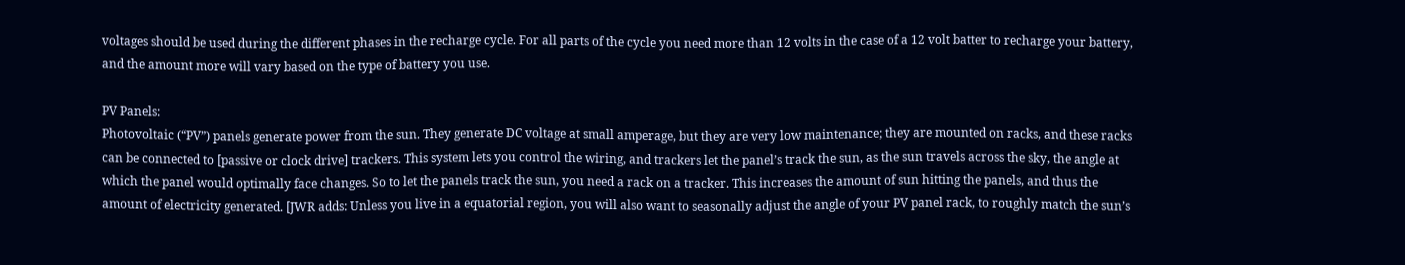voltages should be used during the different phases in the recharge cycle. For all parts of the cycle you need more than 12 volts in the case of a 12 volt batter to recharge your battery, and the amount more will vary based on the type of battery you use.

PV Panels:
Photovoltaic (“PV”) panels generate power from the sun. They generate DC voltage at small amperage, but they are very low maintenance; they are mounted on racks, and these racks can be connected to [passive or clock drive] trackers. This system lets you control the wiring, and trackers let the panel’s track the sun, as the sun travels across the sky, the angle at which the panel would optimally face changes. So to let the panels track the sun, you need a rack on a tracker. This increases the amount of sun hitting the panels, and thus the amount of electricity generated. [JWR adds: Unless you live in a equatorial region, you will also want to seasonally adjust the angle of your PV panel rack, to roughly match the sun’s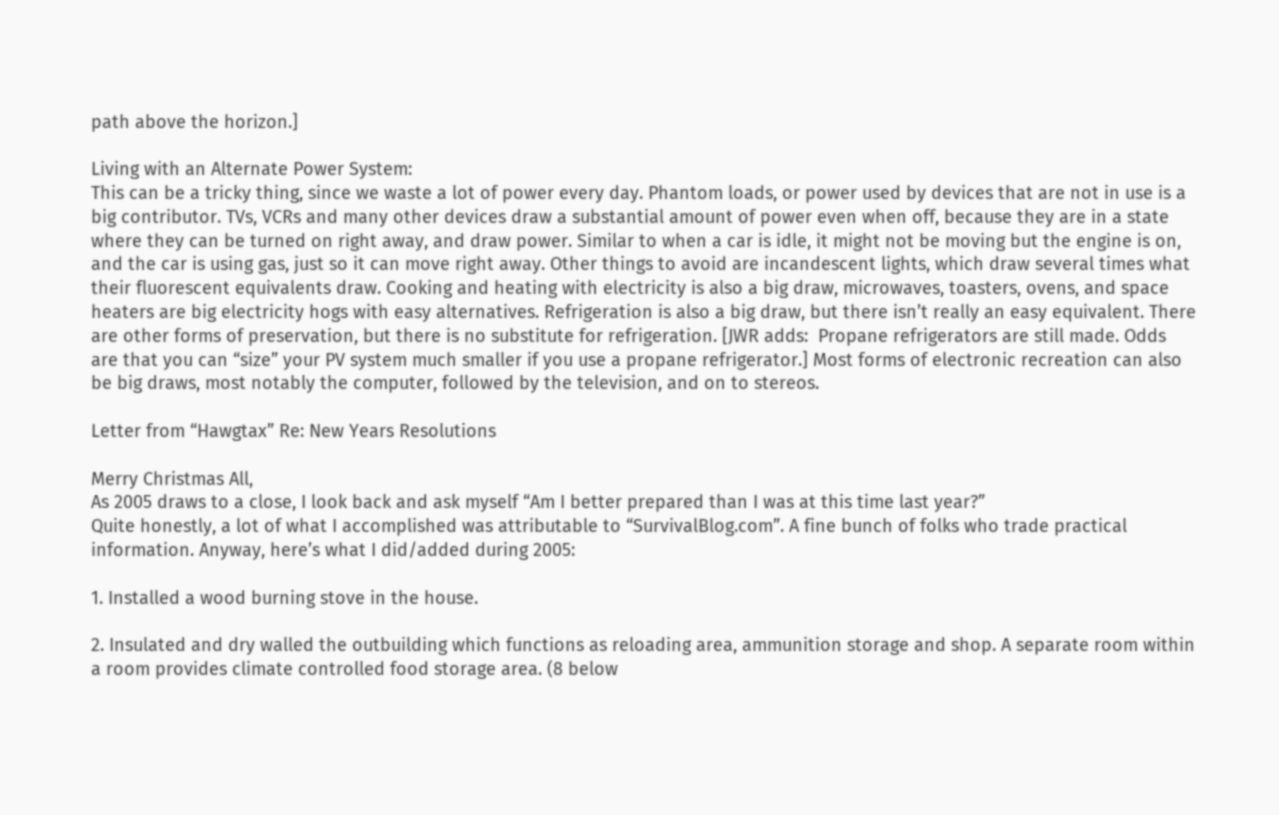path above the horizon.]

Living with an Alternate Power System:
This can be a tricky thing, since we waste a lot of power every day. Phantom loads, or power used by devices that are not in use is a big contributor. TVs, VCRs and many other devices draw a substantial amount of power even when off, because they are in a state where they can be turned on right away, and draw power. Similar to when a car is idle, it might not be moving but the engine is on, and the car is using gas, just so it can move right away. Other things to avoid are incandescent lights, which draw several times what their fluorescent equivalents draw. Cooking and heating with electricity is also a big draw, microwaves, toasters, ovens, and space heaters are big electricity hogs with easy alternatives. Refrigeration is also a big draw, but there isn’t really an easy equivalent. There are other forms of preservation, but there is no substitute for refrigeration. [JWR adds:  Propane refrigerators are still made. Odds are that you can “size” your PV system much smaller if you use a propane refrigerator.] Most forms of electronic recreation can also be big draws, most notably the computer, followed by the television, and on to stereos.

Letter from “Hawgtax” Re: New Years Resolutions

Merry Christmas All,
As 2005 draws to a close, I look back and ask myself “Am I better prepared than I was at this time last year?”
Quite honestly, a lot of what I accomplished was attributable to “SurvivalBlog.com”. A fine bunch of folks who trade practical information. Anyway, here’s what I did/added during 2005:

1. Installed a wood burning stove in the house.

2. Insulated and dry walled the outbuilding which functions as reloading area, ammunition storage and shop. A separate room within a room provides climate controlled food storage area. (8 below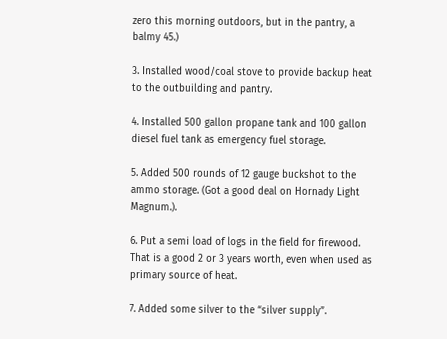zero this morning outdoors, but in the pantry, a balmy 45.)

3. Installed wood/coal stove to provide backup heat to the outbuilding and pantry.

4. Installed 500 gallon propane tank and 100 gallon diesel fuel tank as emergency fuel storage.

5. Added 500 rounds of 12 gauge buckshot to the ammo storage. (Got a good deal on Hornady Light Magnum.).

6. Put a semi load of logs in the field for firewood. That is a good 2 or 3 years worth, even when used as primary source of heat.

7. Added some silver to the “silver supply”.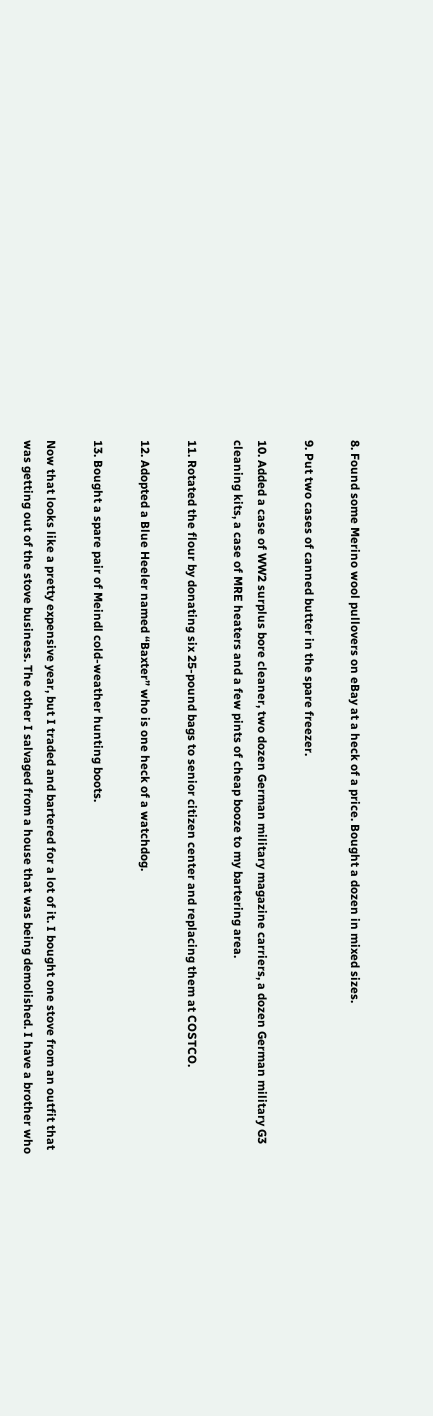8. Found some Merino wool pullovers on eBay at a heck of a price. Bought a dozen in mixed sizes.

9. Put two cases of canned butter in the spare freezer.

10. Added a case of WW2 surplus bore cleaner, two dozen German military magazine carriers, a dozen German military G3 cleaning kits, a case of MRE heaters and a few pints of cheap booze to my bartering area.

11. Rotated the flour by donating six 25-pound bags to senior citizen center and replacing them at COSTCO.

12. Adopted a Blue Heeler named “Baxter” who is one heck of a watchdog.

13. Bought a spare pair of Meindl cold-weather hunting boots.

Now that looks like a pretty expensive year, but I traded and bartered for a lot of it. I bought one stove from an outfit that was getting out of the stove business. The other I salvaged from a house that was being demolished. I have a brother who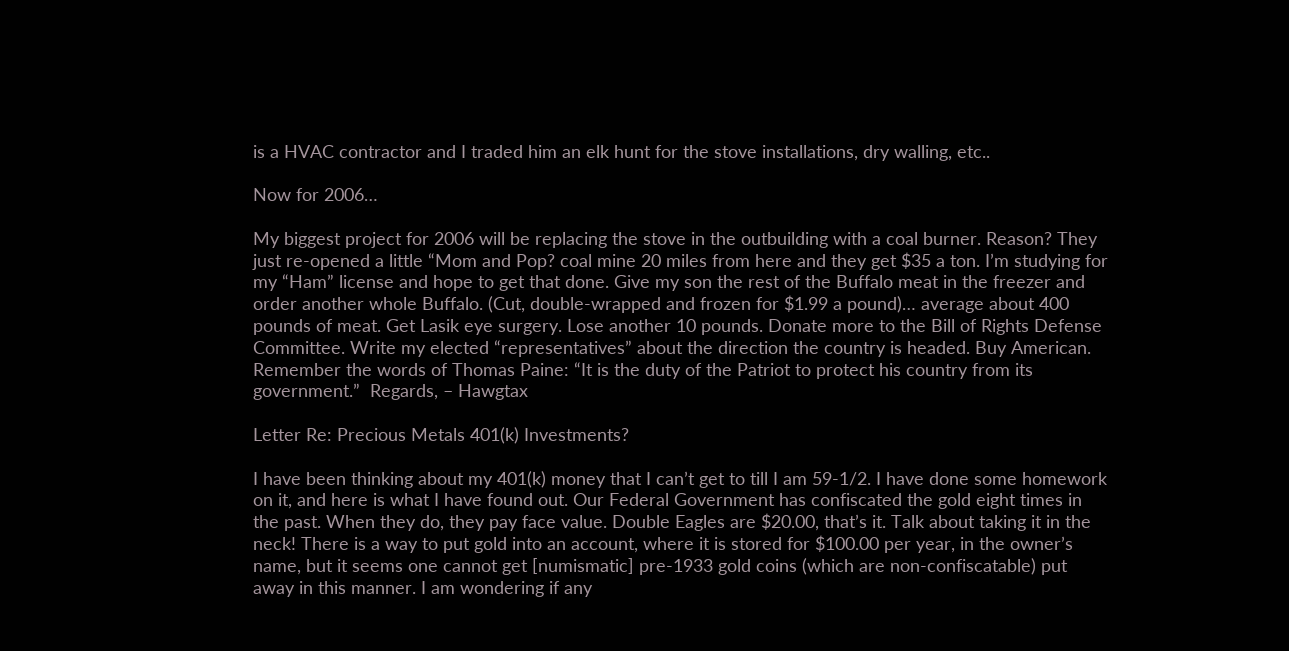is a HVAC contractor and I traded him an elk hunt for the stove installations, dry walling, etc..

Now for 2006…

My biggest project for 2006 will be replacing the stove in the outbuilding with a coal burner. Reason? They just re-opened a little “Mom and Pop? coal mine 20 miles from here and they get $35 a ton. I’m studying for my “Ham” license and hope to get that done. Give my son the rest of the Buffalo meat in the freezer and order another whole Buffalo. (Cut, double-wrapped and frozen for $1.99 a pound)… average about 400 pounds of meat. Get Lasik eye surgery. Lose another 10 pounds. Donate more to the Bill of Rights Defense Committee. Write my elected “representatives” about the direction the country is headed. Buy American. Remember the words of Thomas Paine: “It is the duty of the Patriot to protect his country from its government.”  Regards, – Hawgtax

Letter Re: Precious Metals 401(k) Investments?

I have been thinking about my 401(k) money that I can’t get to till I am 59-1/2. I have done some homework on it, and here is what I have found out. Our Federal Government has confiscated the gold eight times in the past. When they do, they pay face value. Double Eagles are $20.00, that’s it. Talk about taking it in the neck! There is a way to put gold into an account, where it is stored for $100.00 per year, in the owner’s name, but it seems one cannot get [numismatic] pre-1933 gold coins (which are non-confiscatable) put away in this manner. I am wondering if any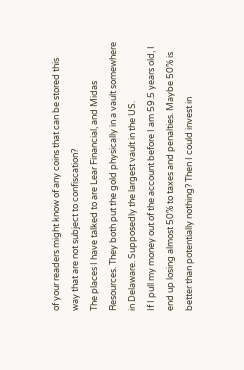of your readers might know of any coins that can be stored this way that are not subject to confiscation?
The places I have talked to are Lear Financial, and Midas Resources. They both put the gold physically in a vault somewhere in Delaware. Supposedly the largest vault in the US.
If I pull my money out of the account before I am 59.5 years old, I end up losing almost 50% to taxes and penalties. Maybe 50% is better than potentially nothing? Then I could invest in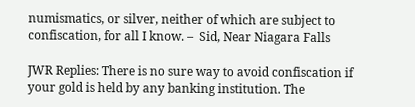numismatics, or silver, neither of which are subject to confiscation, for all I know. –  Sid, Near Niagara Falls

JWR Replies: There is no sure way to avoid confiscation if your gold is held by any banking institution. The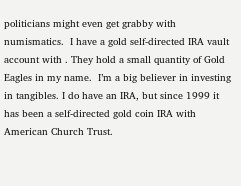politicians might even get grabby with numismatics.  I have a gold self-directed IRA vault account with . They hold a small quantity of Gold Eagles in my name.  I’m a big believer in investing in tangibles. I do have an IRA, but since 1999 it has been a self-directed gold coin IRA with American Church Trust.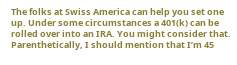The folks at Swiss America can help you set one up. Under some circumstances a 401(k) can be rolled over into an IRA. You might consider that. Parenthetically, I should mention that I’m 45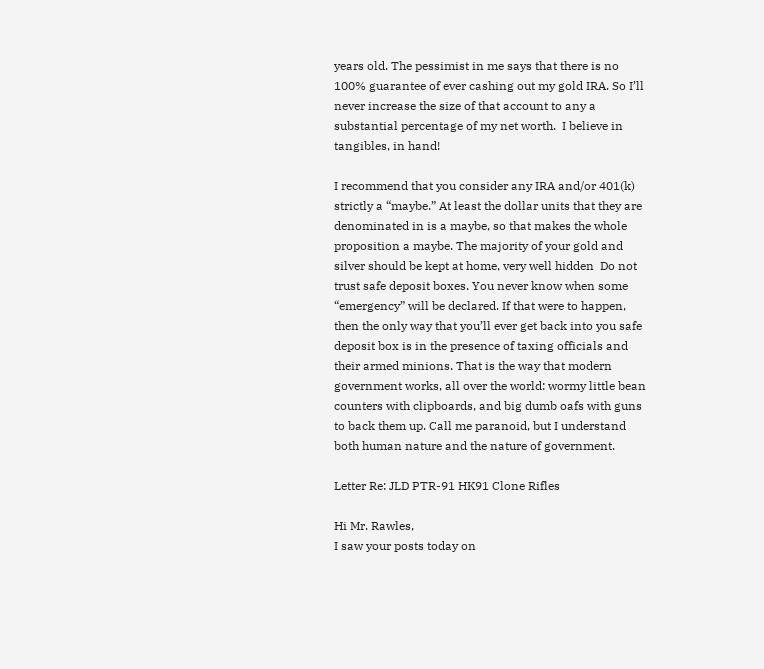years old. The pessimist in me says that there is no 100% guarantee of ever cashing out my gold IRA. So I’ll never increase the size of that account to any a substantial percentage of my net worth.  I believe in tangibles, in hand!

I recommend that you consider any IRA and/or 401(k) strictly a “maybe.” At least the dollar units that they are denominated in is a maybe, so that makes the whole proposition a maybe. The majority of your gold and silver should be kept at home, very well hidden  Do not trust safe deposit boxes. You never know when some “emergency” will be declared. If that were to happen, then the only way that you’ll ever get back into you safe deposit box is in the presence of taxing officials and their armed minions. That is the way that modern government works, all over the world: wormy little bean counters with clipboards, and big dumb oafs with guns to back them up. Call me paranoid, but I understand both human nature and the nature of government.

Letter Re: JLD PTR-91 HK91 Clone Rifles

Hi Mr. Rawles,
I saw your posts today on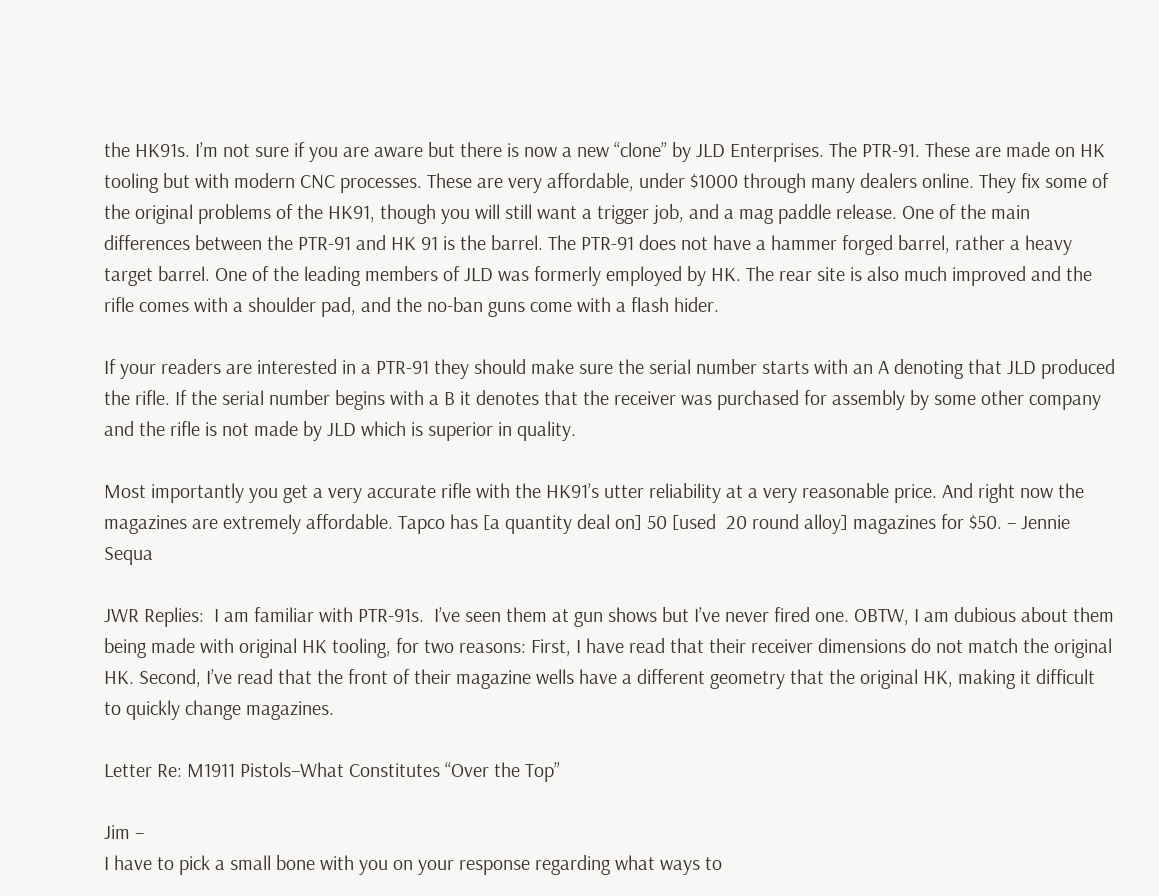the HK91s. I’m not sure if you are aware but there is now a new “clone” by JLD Enterprises. The PTR-91. These are made on HK tooling but with modern CNC processes. These are very affordable, under $1000 through many dealers online. They fix some of the original problems of the HK91, though you will still want a trigger job, and a mag paddle release. One of the main differences between the PTR-91 and HK 91 is the barrel. The PTR-91 does not have a hammer forged barrel, rather a heavy target barrel. One of the leading members of JLD was formerly employed by HK. The rear site is also much improved and the rifle comes with a shoulder pad, and the no-ban guns come with a flash hider.

If your readers are interested in a PTR-91 they should make sure the serial number starts with an A denoting that JLD produced the rifle. If the serial number begins with a B it denotes that the receiver was purchased for assembly by some other company and the rifle is not made by JLD which is superior in quality.

Most importantly you get a very accurate rifle with the HK91’s utter reliability at a very reasonable price. And right now the magazines are extremely affordable. Tapco has [a quantity deal on] 50 [used  20 round alloy] magazines for $50. – Jennie Sequa

JWR Replies:  I am familiar with PTR-91s.  I’ve seen them at gun shows but I’ve never fired one. OBTW, I am dubious about them being made with original HK tooling, for two reasons: First, I have read that their receiver dimensions do not match the original HK. Second, I’ve read that the front of their magazine wells have a different geometry that the original HK, making it difficult to quickly change magazines.

Letter Re: M1911 Pistols–What Constitutes “Over the Top”

Jim –
I have to pick a small bone with you on your response regarding what ways to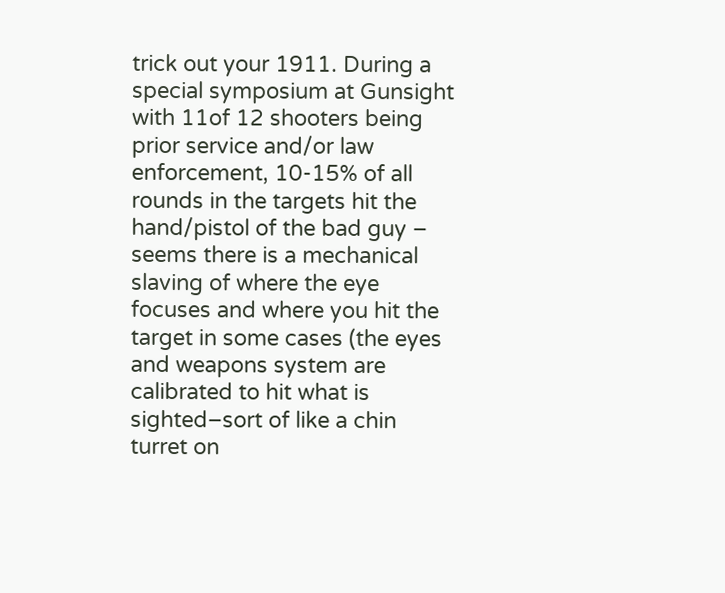trick out your 1911. During a special symposium at Gunsight with 11of 12 shooters being prior service and/or law enforcement, 10-15% of all rounds in the targets hit the hand/pistol of the bad guy – seems there is a mechanical slaving of where the eye focuses and where you hit the target in some cases (the eyes and weapons system are calibrated to hit what is sighted–sort of like a chin turret on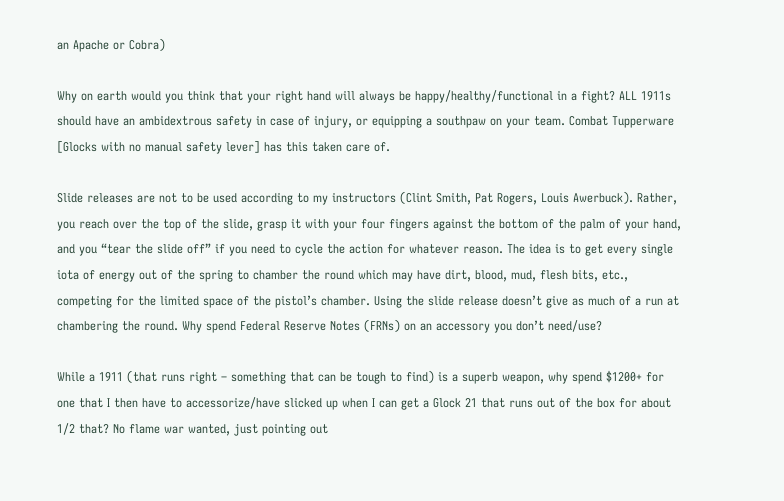an Apache or Cobra)

Why on earth would you think that your right hand will always be happy/healthy/functional in a fight? ALL 1911s should have an ambidextrous safety in case of injury, or equipping a southpaw on your team. Combat Tupperware [Glocks with no manual safety lever] has this taken care of.

Slide releases are not to be used according to my instructors (Clint Smith, Pat Rogers, Louis Awerbuck). Rather, you reach over the top of the slide, grasp it with your four fingers against the bottom of the palm of your hand, and you “tear the slide off” if you need to cycle the action for whatever reason. The idea is to get every single iota of energy out of the spring to chamber the round which may have dirt, blood, mud, flesh bits, etc., competing for the limited space of the pistol’s chamber. Using the slide release doesn’t give as much of a run at chambering the round. Why spend Federal Reserve Notes (FRNs) on an accessory you don’t need/use?

While a 1911 (that runs right – something that can be tough to find) is a superb weapon, why spend $1200+ for one that I then have to accessorize/have slicked up when I can get a Glock 21 that runs out of the box for about 1/2 that? No flame war wanted, just pointing out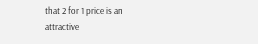that 2 for 1 price is an attractive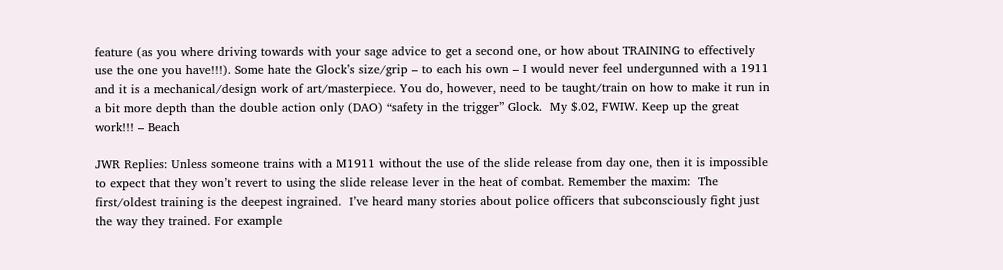feature (as you where driving towards with your sage advice to get a second one, or how about TRAINING to effectively use the one you have!!!). Some hate the Glock’s size/grip – to each his own – I would never feel undergunned with a 1911 and it is a mechanical/design work of art/masterpiece. You do, however, need to be taught/train on how to make it run in a bit more depth than the double action only (DAO) “safety in the trigger” Glock.  My $.02, FWIW. Keep up the great work!!! – Beach

JWR Replies: Unless someone trains with a M1911 without the use of the slide release from day one, then it is impossible to expect that they won’t revert to using the slide release lever in the heat of combat. Remember the maxim:  The first/oldest training is the deepest ingrained.  I’ve heard many stories about police officers that subconsciously fight just the way they trained. For example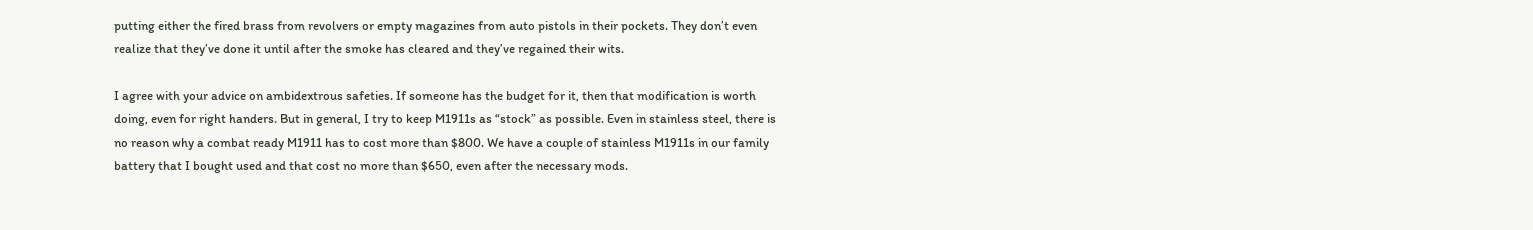putting either the fired brass from revolvers or empty magazines from auto pistols in their pockets. They don’t even realize that they’ve done it until after the smoke has cleared and they’ve regained their wits.

I agree with your advice on ambidextrous safeties. If someone has the budget for it, then that modification is worth doing, even for right handers. But in general, I try to keep M1911s as “stock” as possible. Even in stainless steel, there is no reason why a combat ready M1911 has to cost more than $800. We have a couple of stainless M1911s in our family battery that I bought used and that cost no more than $650, even after the necessary mods.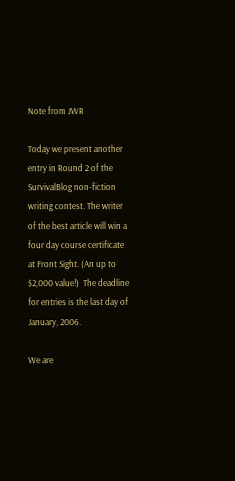Note from JWR

Today we present another entry in Round 2 of the SurvivalBlog non-fiction writing contest. The writer of the best article will win a four day course certificate at Front Sight. (An up to $2,000 value!)  The deadline for entries is the last day of January, 2006.

We are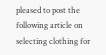pleased to post the following article on selecting clothing for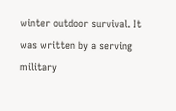winter outdoor survival. It was written by a serving military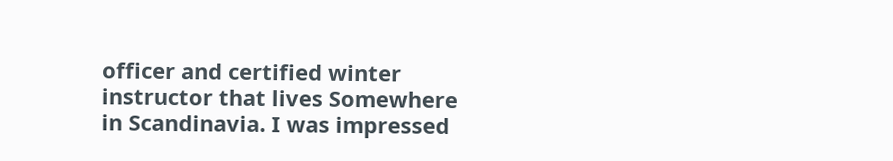officer and certified winter instructor that lives Somewhere in Scandinavia. I was impressed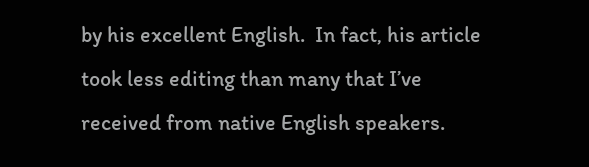by his excellent English.  In fact, his article took less editing than many that I’ve received from native English speakers.